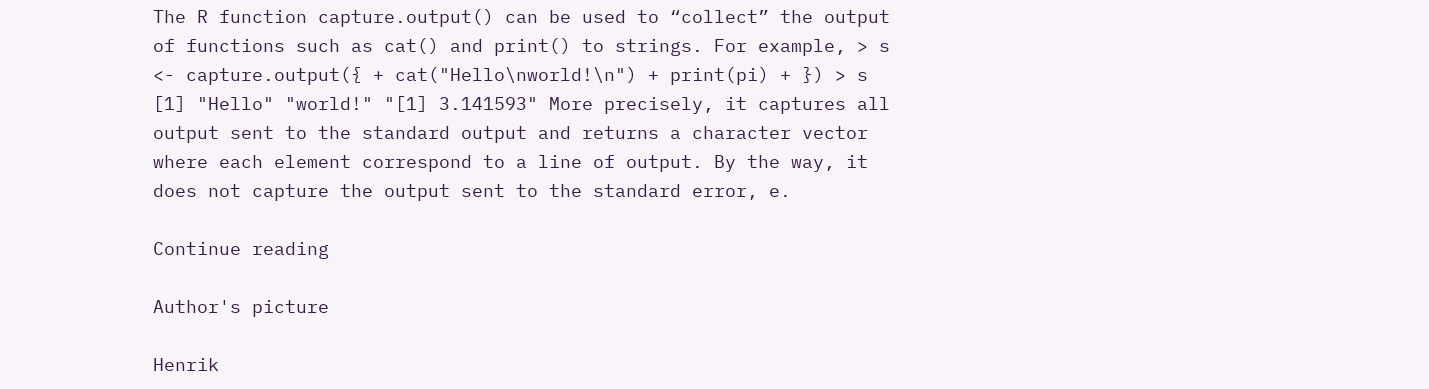The R function capture.output() can be used to “collect” the output of functions such as cat() and print() to strings. For example, > s <- capture.output({ + cat("Hello\nworld!\n") + print(pi) + }) > s [1] "Hello" "world!" "[1] 3.141593" More precisely, it captures all output sent to the standard output and returns a character vector where each element correspond to a line of output. By the way, it does not capture the output sent to the standard error, e.

Continue reading

Author's picture

Henrik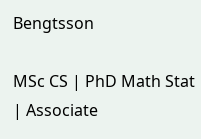Bengtsson

MSc CS | PhD Math Stat | Associate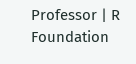Professor | R Foundation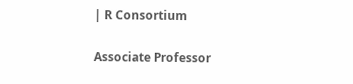| R Consortium

Associate Professor